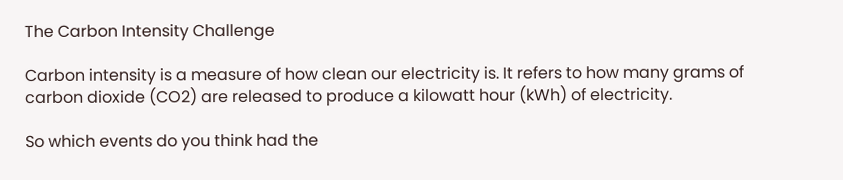The Carbon Intensity Challenge

Carbon intensity is a measure of how clean our electricity is. It refers to how many grams of carbon dioxide (CO2) are released to produce a kilowatt hour (kWh) of electricity.

So which events do you think had the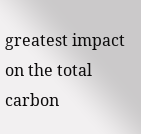greatest impact on the total carbon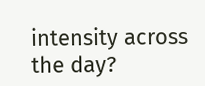intensity across the day?